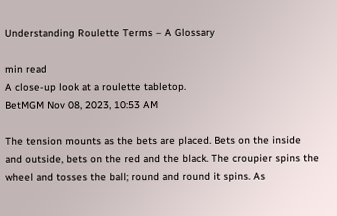Understanding Roulette Terms – A Glossary

min read
A close-up look at a roulette tabletop.
BetMGM Nov 08, 2023, 10:53 AM

The tension mounts as the bets are placed. Bets on the inside and outside, bets on the red and the black. The croupier spins the wheel and tosses the ball; round and round it spins. As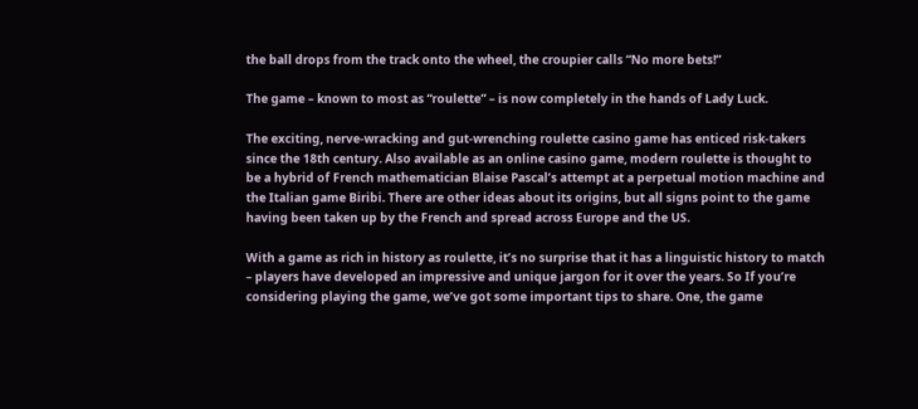the ball drops from the track onto the wheel, the croupier calls “No more bets!”

The game – known to most as “roulette” – is now completely in the hands of Lady Luck.

The exciting, nerve-wracking and gut-wrenching roulette casino game has enticed risk-takers since the 18th century. Also available as an online casino game, modern roulette is thought to be a hybrid of French mathematician Blaise Pascal’s attempt at a perpetual motion machine and the Italian game Biribi. There are other ideas about its origins, but all signs point to the game having been taken up by the French and spread across Europe and the US.

With a game as rich in history as roulette, it’s no surprise that it has a linguistic history to match – players have developed an impressive and unique jargon for it over the years. So If you’re considering playing the game, we’ve got some important tips to share. One, the game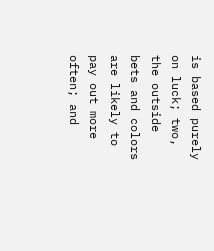is based purely on luck; two, the outside bets and colors are likely to pay out more often; and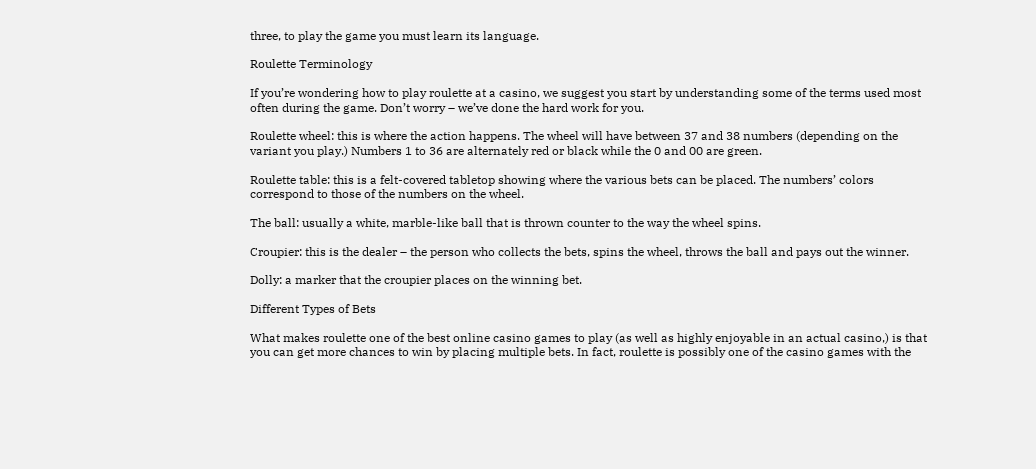three, to play the game you must learn its language.

Roulette Terminology

If you’re wondering how to play roulette at a casino, we suggest you start by understanding some of the terms used most often during the game. Don’t worry – we’ve done the hard work for you.

Roulette wheel: this is where the action happens. The wheel will have between 37 and 38 numbers (depending on the variant you play.) Numbers 1 to 36 are alternately red or black while the 0 and 00 are green.

Roulette table: this is a felt-covered tabletop showing where the various bets can be placed. The numbers’ colors correspond to those of the numbers on the wheel.

The ball: usually a white, marble-like ball that is thrown counter to the way the wheel spins.

Croupier: this is the dealer – the person who collects the bets, spins the wheel, throws the ball and pays out the winner.

Dolly: a marker that the croupier places on the winning bet.

Different Types of Bets

What makes roulette one of the best online casino games to play (as well as highly enjoyable in an actual casino,) is that you can get more chances to win by placing multiple bets. In fact, roulette is possibly one of the casino games with the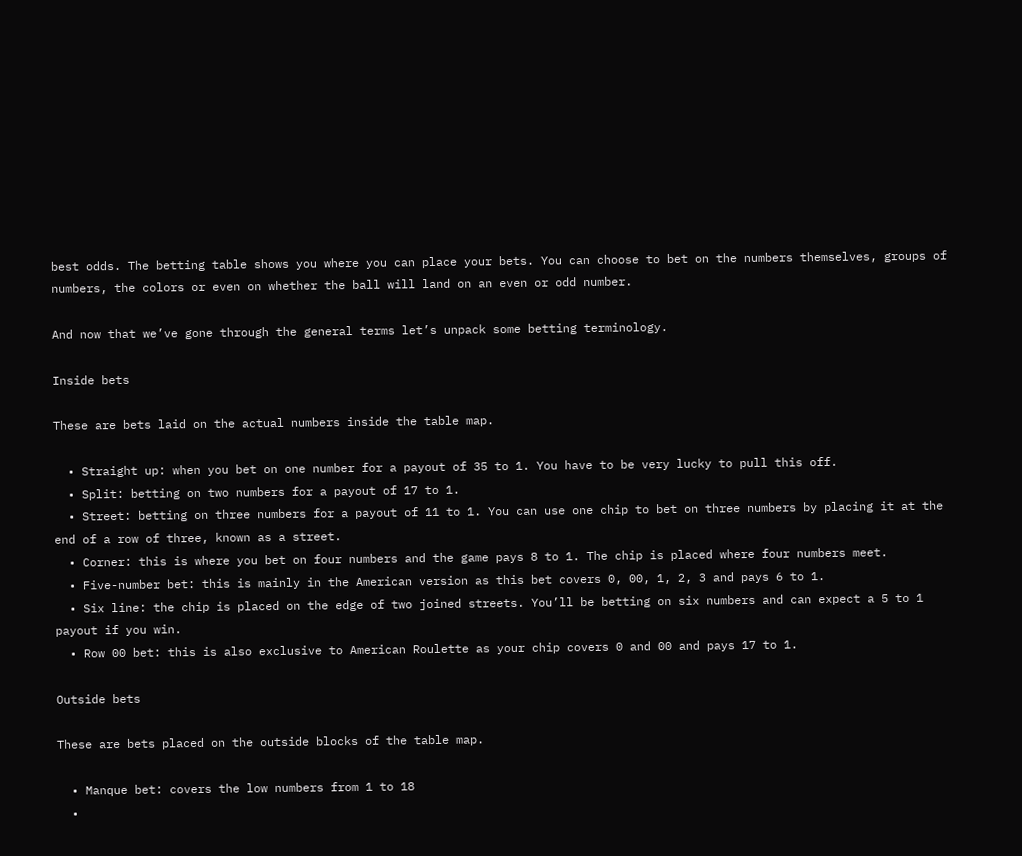best odds. The betting table shows you where you can place your bets. You can choose to bet on the numbers themselves, groups of numbers, the colors or even on whether the ball will land on an even or odd number.

And now that we’ve gone through the general terms let’s unpack some betting terminology.

Inside bets

These are bets laid on the actual numbers inside the table map.

  • Straight up: when you bet on one number for a payout of 35 to 1. You have to be very lucky to pull this off.
  • Split: betting on two numbers for a payout of 17 to 1.
  • Street: betting on three numbers for a payout of 11 to 1. You can use one chip to bet on three numbers by placing it at the end of a row of three, known as a street.
  • Corner: this is where you bet on four numbers and the game pays 8 to 1. The chip is placed where four numbers meet.
  • Five-number bet: this is mainly in the American version as this bet covers 0, 00, 1, 2, 3 and pays 6 to 1.
  • Six line: the chip is placed on the edge of two joined streets. You’ll be betting on six numbers and can expect a 5 to 1 payout if you win.
  • Row 00 bet: this is also exclusive to American Roulette as your chip covers 0 and 00 and pays 17 to 1.

Outside bets

These are bets placed on the outside blocks of the table map.

  • Manque bet: covers the low numbers from 1 to 18
  •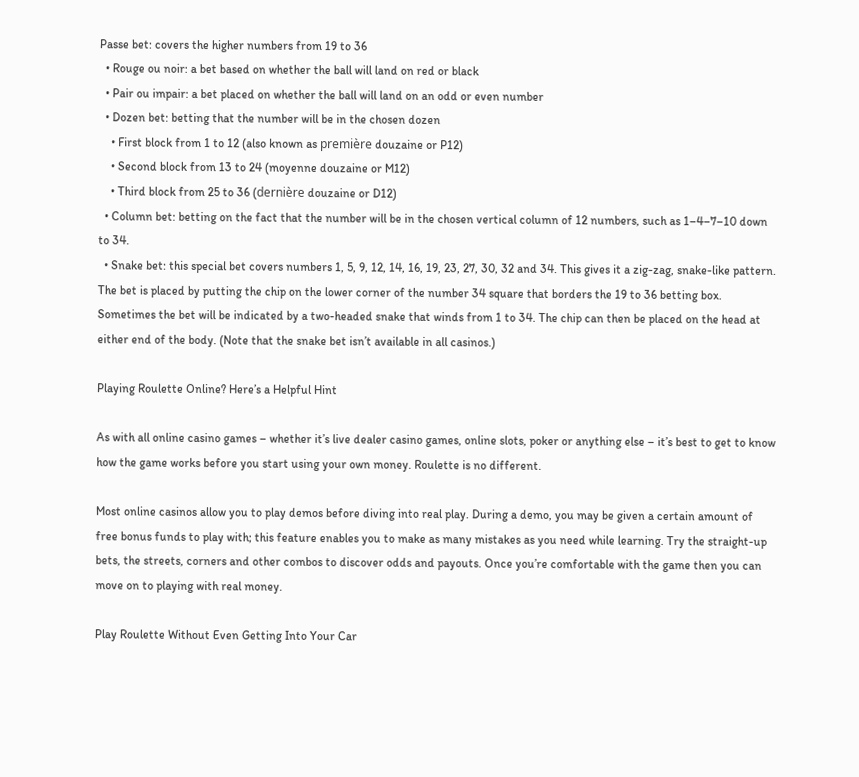Passe bet: covers the higher numbers from 19 to 36
  • Rouge ou noir: a bet based on whether the ball will land on red or black
  • Pair ou impair: a bet placed on whether the ball will land on an odd or even number
  • Dozen bet: betting that the number will be in the chosen dozen
    • First block from 1 to 12 (also known as première douzaine or P12)
    • Second block from 13 to 24 (moyenne douzaine or M12)
    • Third block from 25 to 36 (dernière douzaine or D12)
  • Column bet: betting on the fact that the number will be in the chosen vertical column of 12 numbers, such as 1–4–7–10 down to 34.
  • Snake bet: this special bet covers numbers 1, 5, 9, 12, 14, 16, 19, 23, 27, 30, 32 and 34. This gives it a zig-zag, snake-like pattern. The bet is placed by putting the chip on the lower corner of the number 34 square that borders the 19 to 36 betting box. Sometimes the bet will be indicated by a two-headed snake that winds from 1 to 34. The chip can then be placed on the head at either end of the body. (Note that the snake bet isn’t available in all casinos.)

Playing Roulette Online? Here’s a Helpful Hint

As with all online casino games – whether it’s live dealer casino games, online slots, poker or anything else – it’s best to get to know how the game works before you start using your own money. Roulette is no different.

Most online casinos allow you to play demos before diving into real play. During a demo, you may be given a certain amount of free bonus funds to play with; this feature enables you to make as many mistakes as you need while learning. Try the straight-up bets, the streets, corners and other combos to discover odds and payouts. Once you’re comfortable with the game then you can move on to playing with real money.

Play Roulette Without Even Getting Into Your Car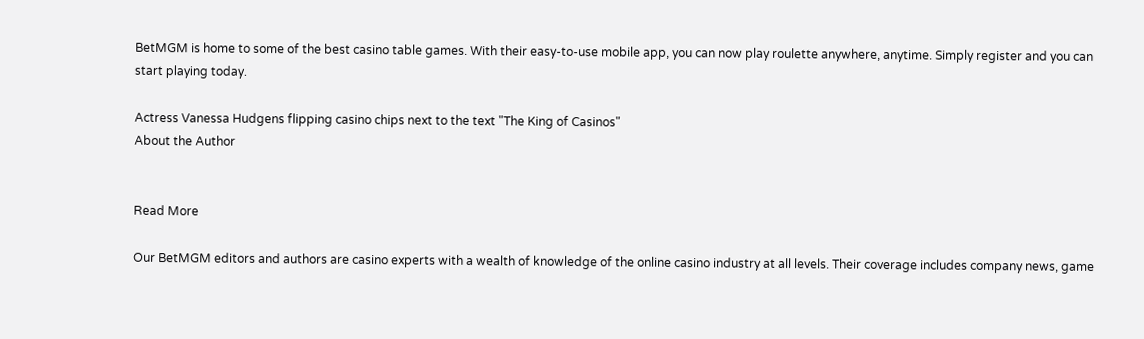BetMGM is home to some of the best casino table games. With their easy-to-use mobile app, you can now play roulette anywhere, anytime. Simply register and you can start playing today.

Actress Vanessa Hudgens flipping casino chips next to the text "The King of Casinos"
About the Author


Read More

Our BetMGM editors and authors are casino experts with a wealth of knowledge of the online casino industry at all levels. Their coverage includes company news, game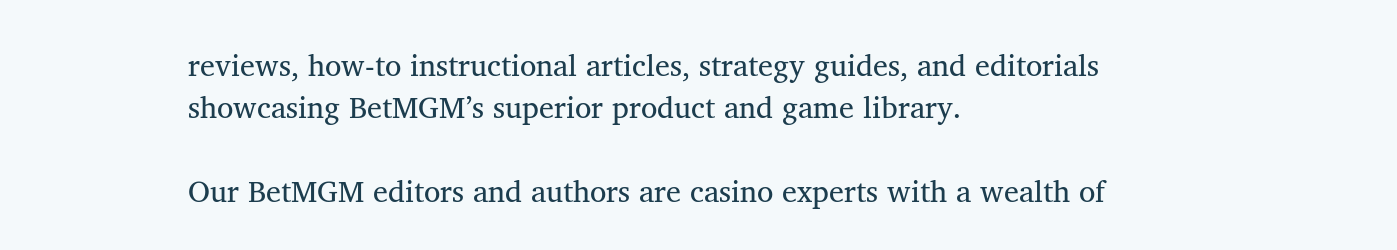reviews, how-to instructional articles, strategy guides, and editorials showcasing BetMGM’s superior product and game library.

Our BetMGM editors and authors are casino experts with a wealth of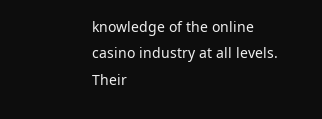knowledge of the online casino industry at all levels. Their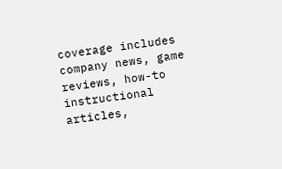coverage includes company news, game reviews, how-to instructional articles,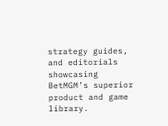strategy guides, and editorials showcasing BetMGM’s superior product and game library.